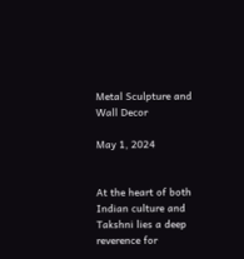Metal Sculpture and Wall Decor

May 1, 2024


At the heart of both Indian culture and Takshni lies a deep reverence for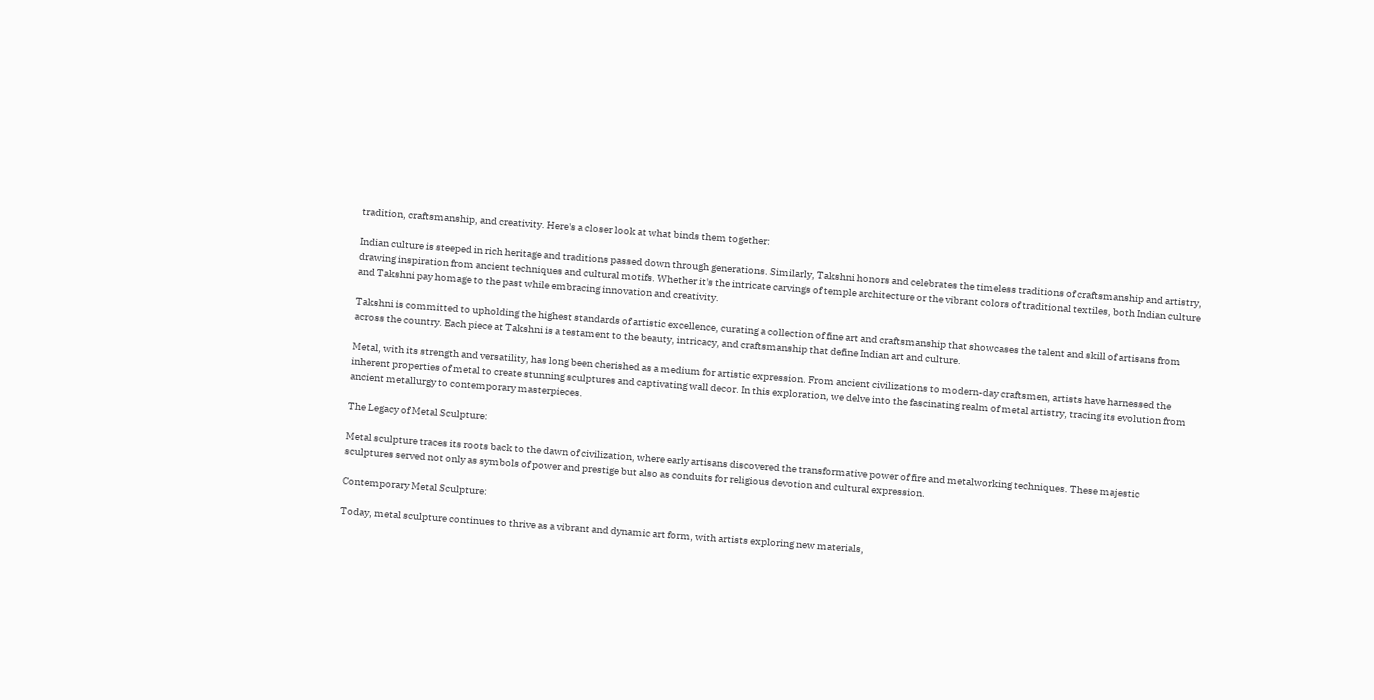tradition, craftsmanship, and creativity. Here's a closer look at what binds them together:

Indian culture is steeped in rich heritage and traditions passed down through generations. Similarly, Takshni honors and celebrates the timeless traditions of craftsmanship and artistry, drawing inspiration from ancient techniques and cultural motifs. Whether it's the intricate carvings of temple architecture or the vibrant colors of traditional textiles, both Indian culture and Takshni pay homage to the past while embracing innovation and creativity.

Takshni is committed to upholding the highest standards of artistic excellence, curating a collection of fine art and craftsmanship that showcases the talent and skill of artisans from across the country. Each piece at Takshni is a testament to the beauty, intricacy, and craftsmanship that define Indian art and culture.

Metal, with its strength and versatility, has long been cherished as a medium for artistic expression. From ancient civilizations to modern-day craftsmen, artists have harnessed the inherent properties of metal to create stunning sculptures and captivating wall decor. In this exploration, we delve into the fascinating realm of metal artistry, tracing its evolution from ancient metallurgy to contemporary masterpieces.

The Legacy of Metal Sculpture:

Metal sculpture traces its roots back to the dawn of civilization, where early artisans discovered the transformative power of fire and metalworking techniques. These majestic sculptures served not only as symbols of power and prestige but also as conduits for religious devotion and cultural expression.

Contemporary Metal Sculpture:

Today, metal sculpture continues to thrive as a vibrant and dynamic art form, with artists exploring new materials,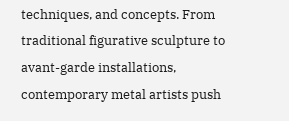techniques, and concepts. From traditional figurative sculpture to avant-garde installations, contemporary metal artists push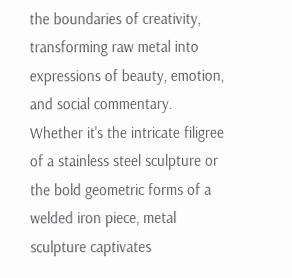the boundaries of creativity, transforming raw metal into expressions of beauty, emotion, and social commentary. Whether it's the intricate filigree of a stainless steel sculpture or the bold geometric forms of a welded iron piece, metal sculpture captivates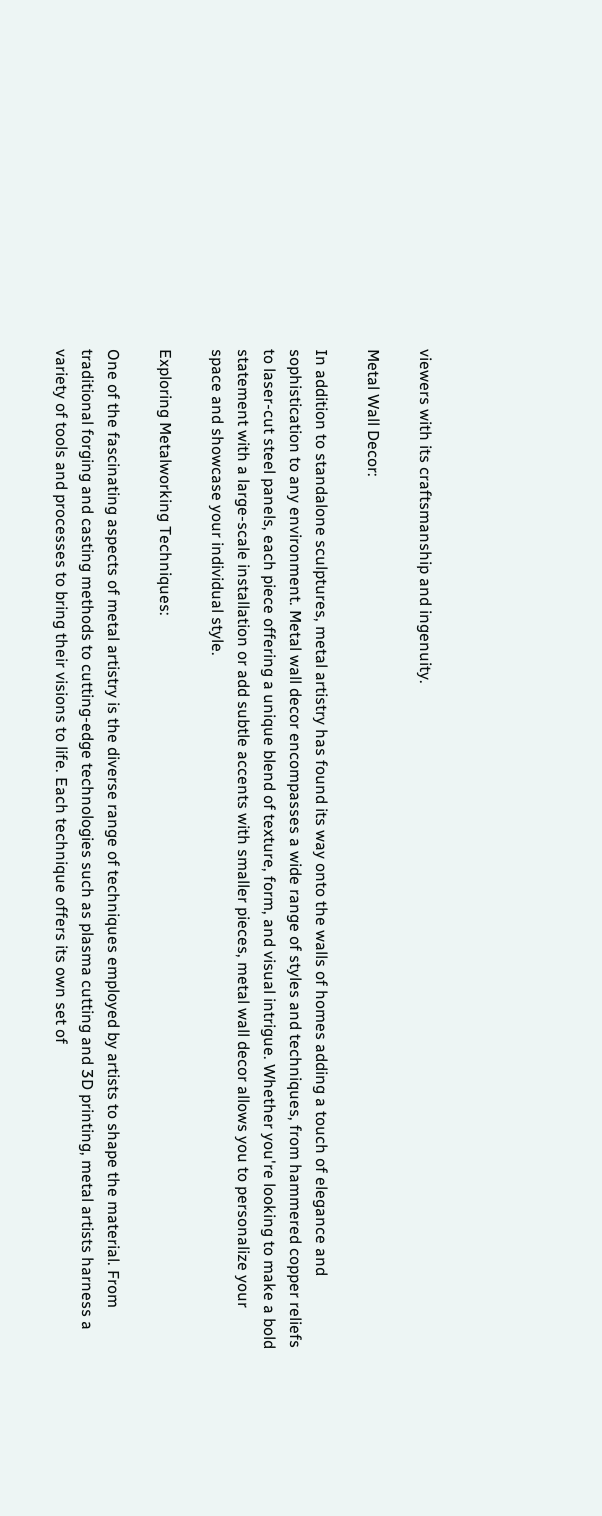viewers with its craftsmanship and ingenuity.

Metal Wall Decor:

In addition to standalone sculptures, metal artistry has found its way onto the walls of homes adding a touch of elegance and sophistication to any environment. Metal wall decor encompasses a wide range of styles and techniques, from hammered copper reliefs to laser-cut steel panels, each piece offering a unique blend of texture, form, and visual intrigue. Whether you're looking to make a bold statement with a large-scale installation or add subtle accents with smaller pieces, metal wall decor allows you to personalize your space and showcase your individual style.

Exploring Metalworking Techniques:

One of the fascinating aspects of metal artistry is the diverse range of techniques employed by artists to shape the material. From traditional forging and casting methods to cutting-edge technologies such as plasma cutting and 3D printing, metal artists harness a variety of tools and processes to bring their visions to life. Each technique offers its own set of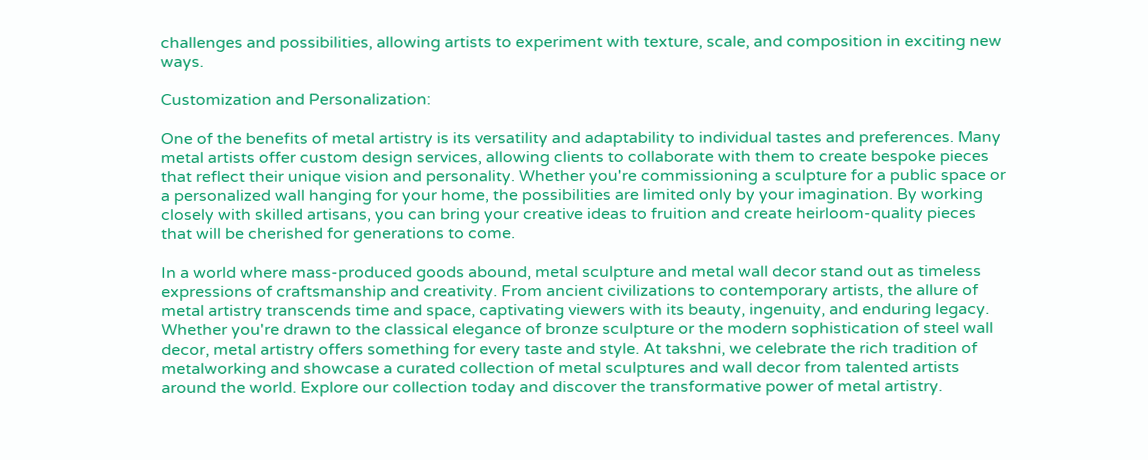challenges and possibilities, allowing artists to experiment with texture, scale, and composition in exciting new ways.

Customization and Personalization:

One of the benefits of metal artistry is its versatility and adaptability to individual tastes and preferences. Many metal artists offer custom design services, allowing clients to collaborate with them to create bespoke pieces that reflect their unique vision and personality. Whether you're commissioning a sculpture for a public space or a personalized wall hanging for your home, the possibilities are limited only by your imagination. By working closely with skilled artisans, you can bring your creative ideas to fruition and create heirloom-quality pieces that will be cherished for generations to come.

In a world where mass-produced goods abound, metal sculpture and metal wall decor stand out as timeless expressions of craftsmanship and creativity. From ancient civilizations to contemporary artists, the allure of metal artistry transcends time and space, captivating viewers with its beauty, ingenuity, and enduring legacy. Whether you're drawn to the classical elegance of bronze sculpture or the modern sophistication of steel wall decor, metal artistry offers something for every taste and style. At takshni, we celebrate the rich tradition of metalworking and showcase a curated collection of metal sculptures and wall decor from talented artists around the world. Explore our collection today and discover the transformative power of metal artistry.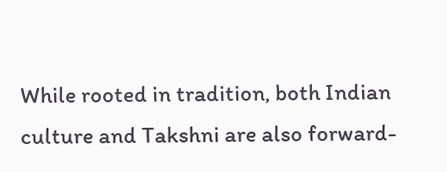While rooted in tradition, both Indian culture and Takshni are also forward-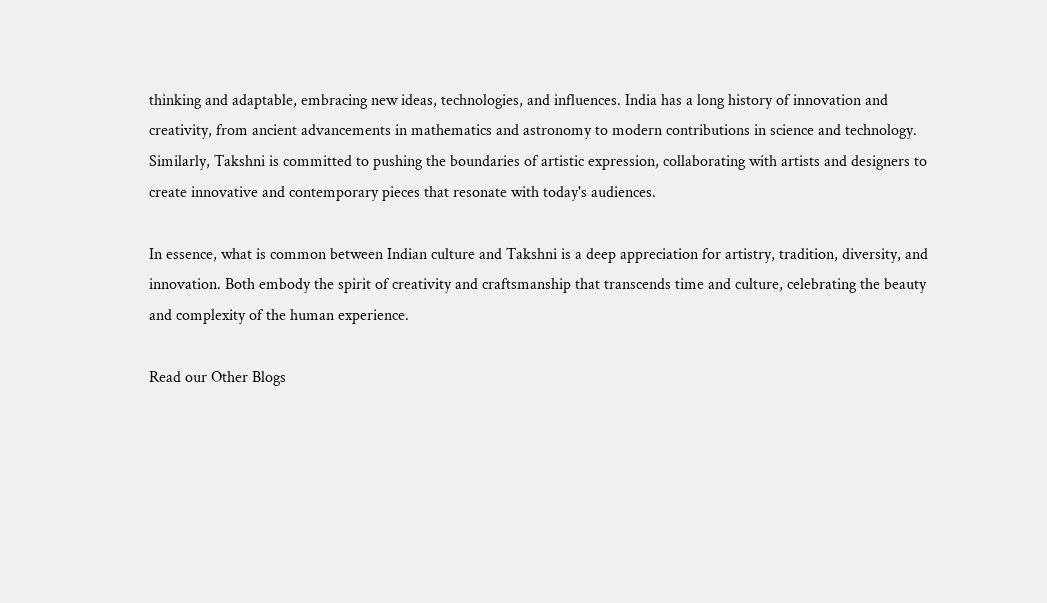thinking and adaptable, embracing new ideas, technologies, and influences. India has a long history of innovation and creativity, from ancient advancements in mathematics and astronomy to modern contributions in science and technology. Similarly, Takshni is committed to pushing the boundaries of artistic expression, collaborating with artists and designers to create innovative and contemporary pieces that resonate with today's audiences.

In essence, what is common between Indian culture and Takshni is a deep appreciation for artistry, tradition, diversity, and innovation. Both embody the spirit of creativity and craftsmanship that transcends time and culture, celebrating the beauty and complexity of the human experience.

Read our Other Blogs